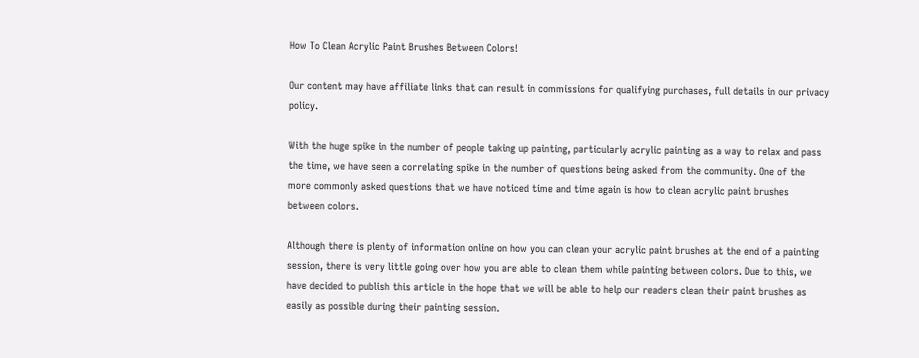How To Clean Acrylic Paint Brushes Between Colors!

Our content may have affiliate links that can result in commissions for qualifying purchases, full details in our privacy policy.

With the huge spike in the number of people taking up painting, particularly acrylic painting as a way to relax and pass the time, we have seen a correlating spike in the number of questions being asked from the community. One of the more commonly asked questions that we have noticed time and time again is how to clean acrylic paint brushes between colors.

Although there is plenty of information online on how you can clean your acrylic paint brushes at the end of a painting session, there is very little going over how you are able to clean them while painting between colors. Due to this, we have decided to publish this article in the hope that we will be able to help our readers clean their paint brushes as easily as possible during their painting session.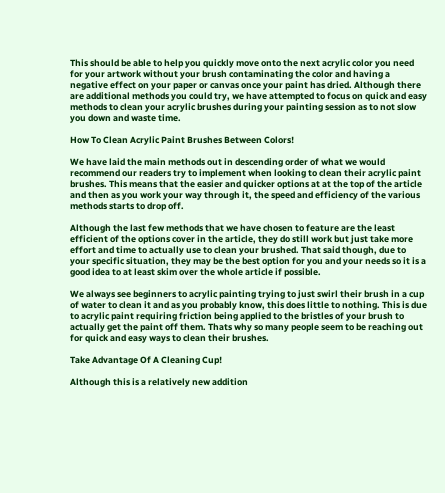This should be able to help you quickly move onto the next acrylic color you need for your artwork without your brush contaminating the color and having a negative effect on your paper or canvas once your paint has dried. Although there are additional methods you could try, we have attempted to focus on quick and easy methods to clean your acrylic brushes during your painting session as to not slow you down and waste time.

How To Clean Acrylic Paint Brushes Between Colors!

We have laid the main methods out in descending order of what we would recommend our readers try to implement when looking to clean their acrylic paint brushes. This means that the easier and quicker options at at the top of the article and then as you work your way through it, the speed and efficiency of the various methods starts to drop off.

Although the last few methods that we have chosen to feature are the least efficient of the options cover in the article, they do still work but just take more effort and time to actually use to clean your brushed. That said though, due to your specific situation, they may be the best option for you and your needs so it is a good idea to at least skim over the whole article if possible.

We always see beginners to acrylic painting trying to just swirl their brush in a cup of water to clean it and as you probably know, this does little to nothing. This is due to acrylic paint requiring friction being applied to the bristles of your brush to actually get the paint off them. Thats why so many people seem to be reaching out for quick and easy ways to clean their brushes.

Take Advantage Of A Cleaning Cup!

Although this is a relatively new addition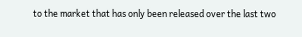to the market that has only been released over the last two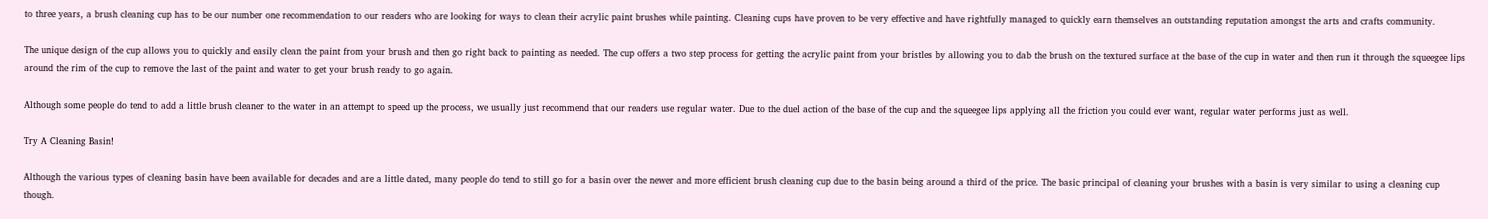to three years, a brush cleaning cup has to be our number one recommendation to our readers who are looking for ways to clean their acrylic paint brushes while painting. Cleaning cups have proven to be very effective and have rightfully managed to quickly earn themselves an outstanding reputation amongst the arts and crafts community.

The unique design of the cup allows you to quickly and easily clean the paint from your brush and then go right back to painting as needed. The cup offers a two step process for getting the acrylic paint from your bristles by allowing you to dab the brush on the textured surface at the base of the cup in water and then run it through the squeegee lips around the rim of the cup to remove the last of the paint and water to get your brush ready to go again.

Although some people do tend to add a little brush cleaner to the water in an attempt to speed up the process, we usually just recommend that our readers use regular water. Due to the duel action of the base of the cup and the squeegee lips applying all the friction you could ever want, regular water performs just as well.

Try A Cleaning Basin!

Although the various types of cleaning basin have been available for decades and are a little dated, many people do tend to still go for a basin over the newer and more efficient brush cleaning cup due to the basin being around a third of the price. The basic principal of cleaning your brushes with a basin is very similar to using a cleaning cup though.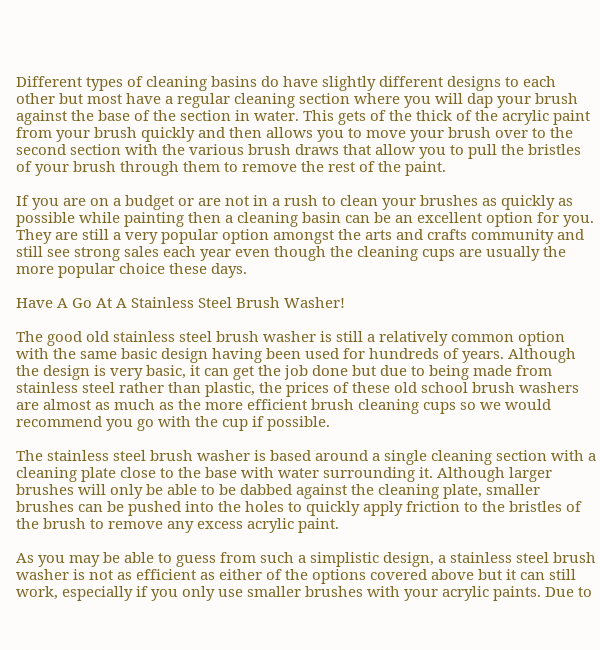Different types of cleaning basins do have slightly different designs to each other but most have a regular cleaning section where you will dap your brush against the base of the section in water. This gets of the thick of the acrylic paint from your brush quickly and then allows you to move your brush over to the second section with the various brush draws that allow you to pull the bristles of your brush through them to remove the rest of the paint.

If you are on a budget or are not in a rush to clean your brushes as quickly as possible while painting then a cleaning basin can be an excellent option for you. They are still a very popular option amongst the arts and crafts community and still see strong sales each year even though the cleaning cups are usually the more popular choice these days.

Have A Go At A Stainless Steel Brush Washer!

The good old stainless steel brush washer is still a relatively common option with the same basic design having been used for hundreds of years. Although the design is very basic, it can get the job done but due to being made from stainless steel rather than plastic, the prices of these old school brush washers are almost as much as the more efficient brush cleaning cups so we would recommend you go with the cup if possible.

The stainless steel brush washer is based around a single cleaning section with a cleaning plate close to the base with water surrounding it. Although larger brushes will only be able to be dabbed against the cleaning plate, smaller brushes can be pushed into the holes to quickly apply friction to the bristles of the brush to remove any excess acrylic paint.

As you may be able to guess from such a simplistic design, a stainless steel brush washer is not as efficient as either of the options covered above but it can still work, especially if you only use smaller brushes with your acrylic paints. Due to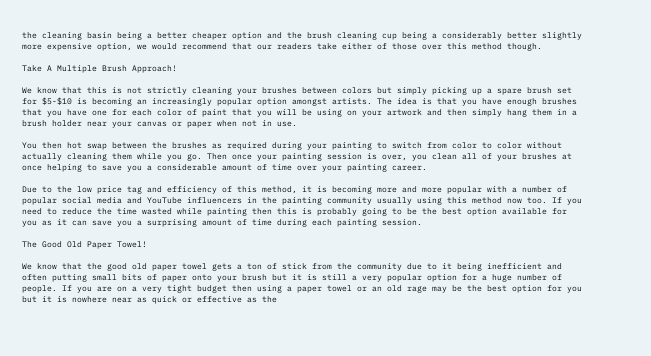the cleaning basin being a better cheaper option and the brush cleaning cup being a considerably better slightly more expensive option, we would recommend that our readers take either of those over this method though.

Take A Multiple Brush Approach!

We know that this is not strictly cleaning your brushes between colors but simply picking up a spare brush set for $5-$10 is becoming an increasingly popular option amongst artists. The idea is that you have enough brushes that you have one for each color of paint that you will be using on your artwork and then simply hang them in a brush holder near your canvas or paper when not in use.

You then hot swap between the brushes as required during your painting to switch from color to color without actually cleaning them while you go. Then once your painting session is over, you clean all of your brushes at once helping to save you a considerable amount of time over your painting career.

Due to the low price tag and efficiency of this method, it is becoming more and more popular with a number of popular social media and YouTube influencers in the painting community usually using this method now too. If you need to reduce the time wasted while painting then this is probably going to be the best option available for you as it can save you a surprising amount of time during each painting session.

The Good Old Paper Towel!

We know that the good old paper towel gets a ton of stick from the community due to it being inefficient and often putting small bits of paper onto your brush but it is still a very popular option for a huge number of people. If you are on a very tight budget then using a paper towel or an old rage may be the best option for you but it is nowhere near as quick or effective as the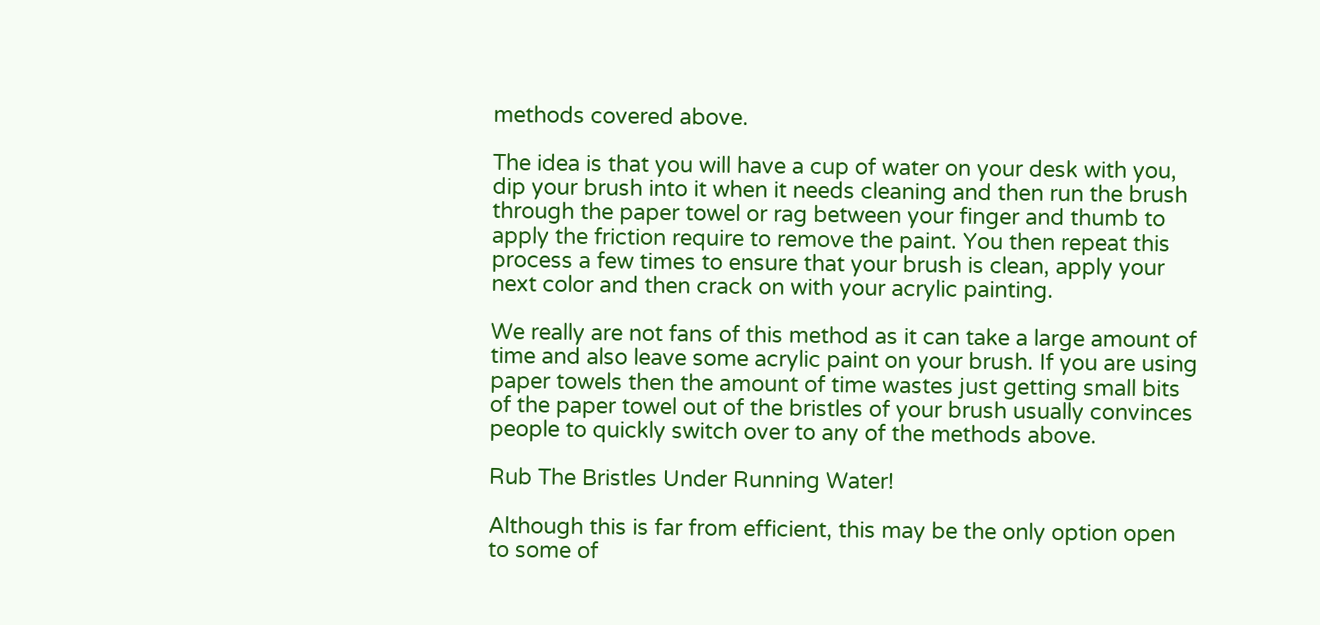methods covered above.

The idea is that you will have a cup of water on your desk with you, dip your brush into it when it needs cleaning and then run the brush through the paper towel or rag between your finger and thumb to apply the friction require to remove the paint. You then repeat this process a few times to ensure that your brush is clean, apply your next color and then crack on with your acrylic painting.

We really are not fans of this method as it can take a large amount of time and also leave some acrylic paint on your brush. If you are using paper towels then the amount of time wastes just getting small bits of the paper towel out of the bristles of your brush usually convinces people to quickly switch over to any of the methods above.

Rub The Bristles Under Running Water!

Although this is far from efficient, this may be the only option open to some of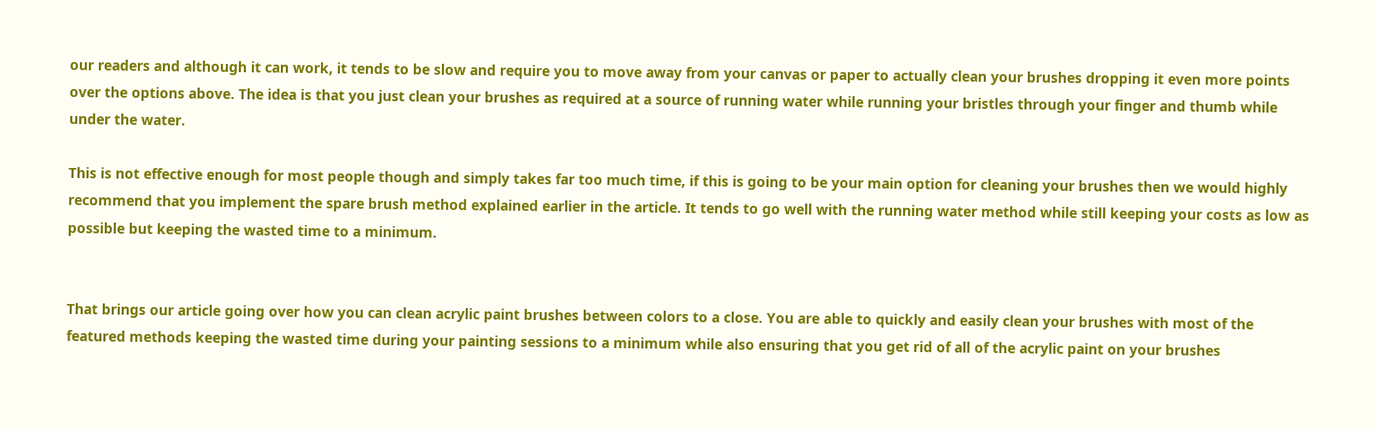our readers and although it can work, it tends to be slow and require you to move away from your canvas or paper to actually clean your brushes dropping it even more points over the options above. The idea is that you just clean your brushes as required at a source of running water while running your bristles through your finger and thumb while under the water.

This is not effective enough for most people though and simply takes far too much time, if this is going to be your main option for cleaning your brushes then we would highly recommend that you implement the spare brush method explained earlier in the article. It tends to go well with the running water method while still keeping your costs as low as possible but keeping the wasted time to a minimum.


That brings our article going over how you can clean acrylic paint brushes between colors to a close. You are able to quickly and easily clean your brushes with most of the featured methods keeping the wasted time during your painting sessions to a minimum while also ensuring that you get rid of all of the acrylic paint on your brushes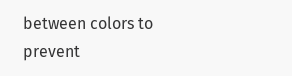between colors to prevent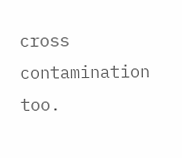cross contamination too.